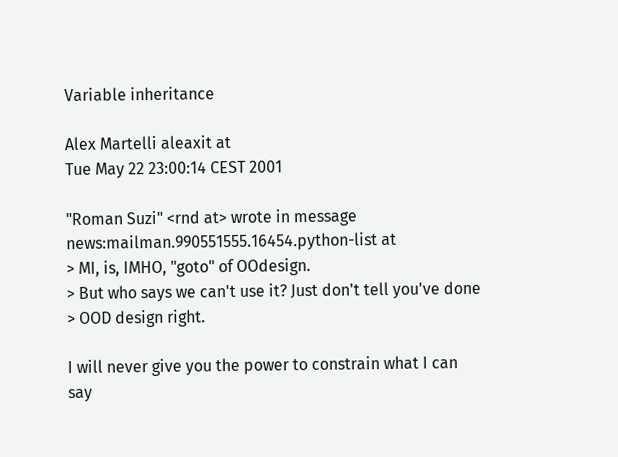Variable inheritance

Alex Martelli aleaxit at
Tue May 22 23:00:14 CEST 2001

"Roman Suzi" <rnd at> wrote in message
news:mailman.990551555.16454.python-list at
> MI, is, IMHO, "goto" of OOdesign.
> But who says we can't use it? Just don't tell you've done
> OOD design right.

I will never give you the power to constrain what I can
say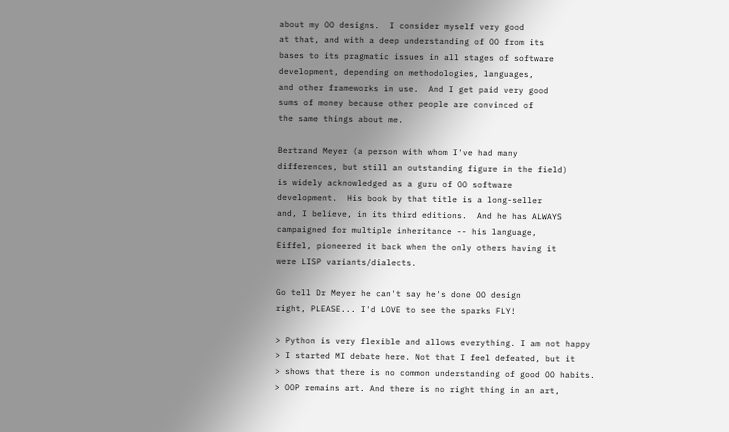about my OO designs.  I consider myself very good
at that, and with a deep understanding of OO from its
bases to its pragmatic issues in all stages of software
development, depending on methodologies, languages,
and other frameworks in use.  And I get paid very good
sums of money because other people are convinced of
the same things about me.

Bertrand Meyer (a person with whom I've had many
differences, but still an outstanding figure in the field)
is widely acknowledged as a guru of OO software
development.  His book by that title is a long-seller
and, I believe, in its third editions.  And he has ALWAYS
campaigned for multiple inheritance -- his language,
Eiffel, pioneered it back when the only others having it
were LISP variants/dialects.

Go tell Dr Meyer he can't say he's done OO design
right, PLEASE... I'd LOVE to see the sparks FLY!

> Python is very flexible and allows everything. I am not happy
> I started MI debate here. Not that I feel defeated, but it
> shows that there is no common understanding of good OO habits.
> OOP remains art. And there is no right thing in an art,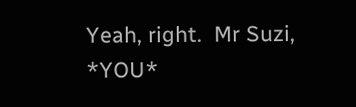Yeah, right.  Mr Suzi, *YOU*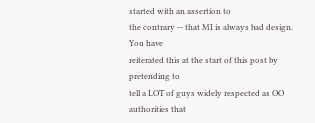started with an assertion to
the contrary -- that MI is always bad design.  You have
reiterated this at the start of this post by pretending to
tell a LOT of guys widely respected as OO authorities that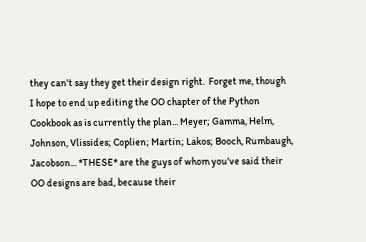they can't say they get their design right.  Forget me, though
I hope to end up editing the OO chapter of the Python
Cookbook as is currently the plan... Meyer; Gamma, Helm,
Johnson, Vlissides; Coplien; Martin; Lakos; Booch, Rumbaugh,
Jacobson... *THESE* are the guys of whom you've said their
OO designs are bad, because their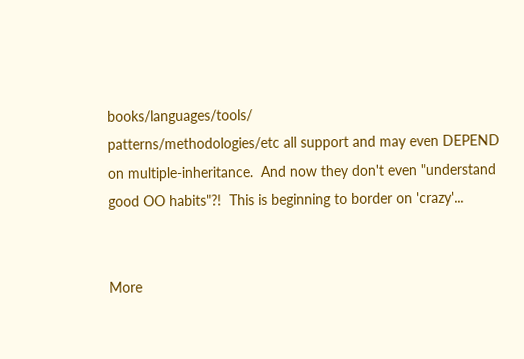books/languages/tools/
patterns/methodologies/etc all support and may even DEPEND
on multiple-inheritance.  And now they don't even "understand
good OO habits"?!  This is beginning to border on 'crazy'...


More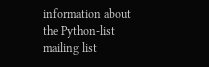information about the Python-list mailing list